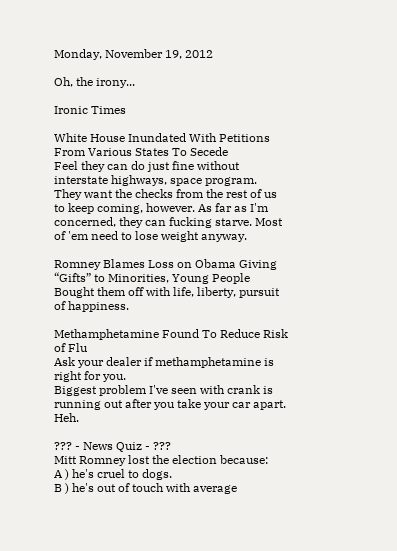Monday, November 19, 2012

Oh, the irony...

Ironic Times

White House Inundated With Petitions From Various States To Secede
Feel they can do just fine without interstate highways, space program.
They want the checks from the rest of us to keep coming, however. As far as I'm concerned, they can fucking starve. Most of 'em need to lose weight anyway.

Romney Blames Loss on Obama Giving “Gifts” to Minorities, Young People
Bought them off with life, liberty, pursuit of happiness.

Methamphetamine Found To Reduce Risk of Flu
Ask your dealer if methamphetamine is right for you.
Biggest problem I've seen with crank is running out after you take your car apart. Heh.

??? - News Quiz - ???
Mitt Romney lost the election because:
A ) he's cruel to dogs.
B ) he's out of touch with average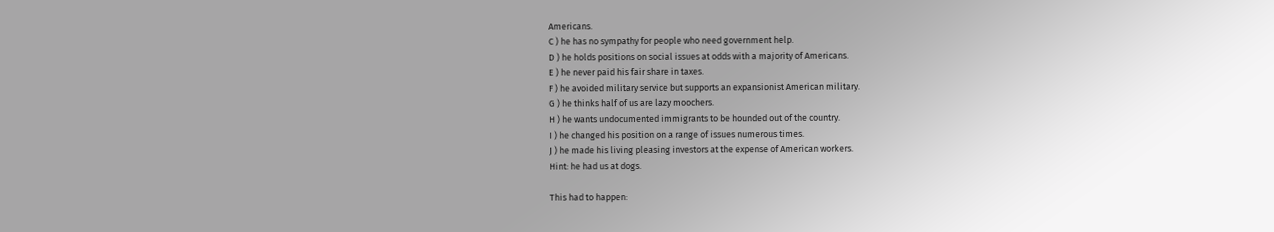Americans.
C ) he has no sympathy for people who need government help.
D ) he holds positions on social issues at odds with a majority of Americans.
E ) he never paid his fair share in taxes.
F ) he avoided military service but supports an expansionist American military.
G ) he thinks half of us are lazy moochers.
H ) he wants undocumented immigrants to be hounded out of the country.
I ) he changed his position on a range of issues numerous times.
J ) he made his living pleasing investors at the expense of American workers.
Hint: he had us at dogs.

This had to happen: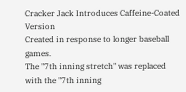Cracker Jack Introduces Caffeine-Coated Version
Created in response to longer baseball games.
The "7th inning stretch" was replaced with the "7th inning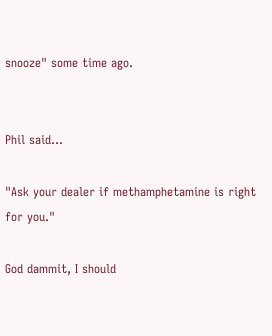snooze" some time ago.


Phil said...

"Ask your dealer if methamphetamine is right for you."

God dammit, I should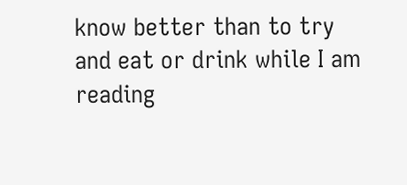know better than to try and eat or drink while I am reading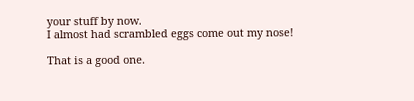your stuff by now.
I almost had scrambled eggs come out my nose!

That is a good one.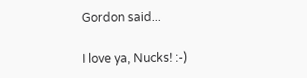Gordon said...

I love ya, Nucks! :-)